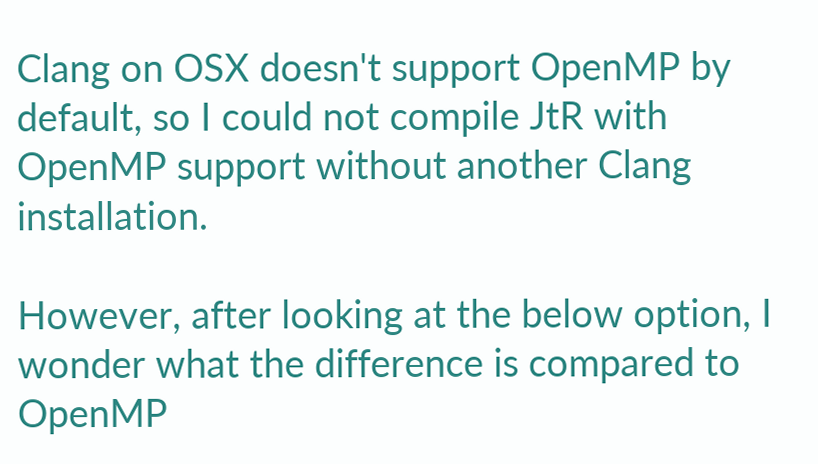Clang on OSX doesn't support OpenMP by default, so I could not compile JtR with OpenMP support without another Clang installation.

However, after looking at the below option, I wonder what the difference is compared to OpenMP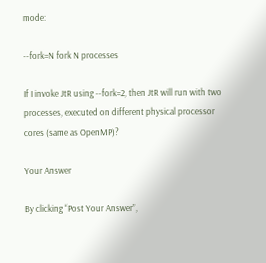mode:

--fork=N fork N processes

If I invoke JtR using --fork=2, then JtR will run with two processes, executed on different physical processor cores (same as OpenMP)?

Your Answer

By clicking “Post Your Answer”,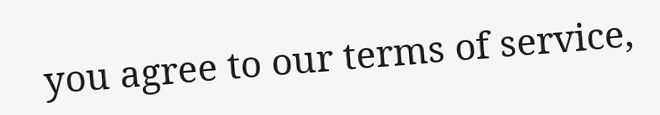you agree to our terms of service,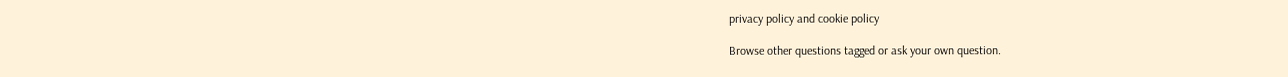privacy policy and cookie policy

Browse other questions tagged or ask your own question.